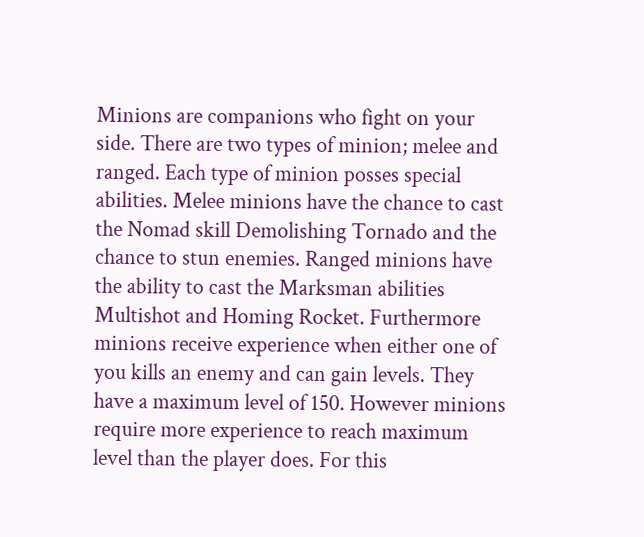Minions are companions who fight on your side. There are two types of minion; melee and ranged. Each type of minion posses special abilities. Melee minions have the chance to cast the Nomad skill Demolishing Tornado and the chance to stun enemies. Ranged minions have the ability to cast the Marksman abilities Multishot and Homing Rocket. Furthermore minions receive experience when either one of you kills an enemy and can gain levels. They have a maximum level of 150. However minions require more experience to reach maximum level than the player does. For this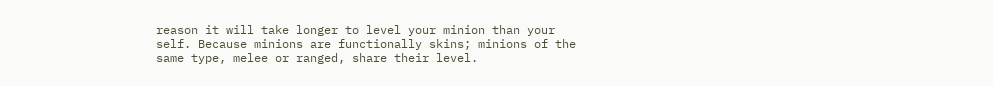reason it will take longer to level your minion than your self. Because minions are functionally skins; minions of the same type, melee or ranged, share their level.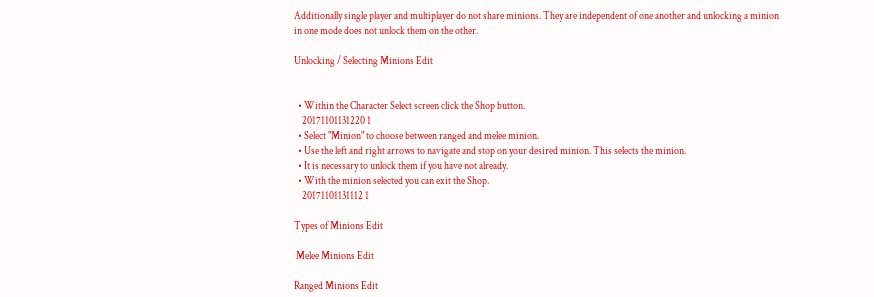Additionally single player and multiplayer do not share minions. They are independent of one another and unlocking a minion in one mode does not unlock them on the other.

Unlocking / Selecting Minions Edit


  • Within the Character Select screen click the Shop button.
    20171101131220 1
  • Select "Minion" to choose between ranged and melee minion.
  • Use the left and right arrows to navigate and stop on your desired minion. This selects the minion.
  • It is necessary to unlock them if you have not already.
  • With the minion selected you can exit the Shop.
    20171101131112 1

Types of Minions Edit

 Melee Minions Edit

Ranged Minions Edit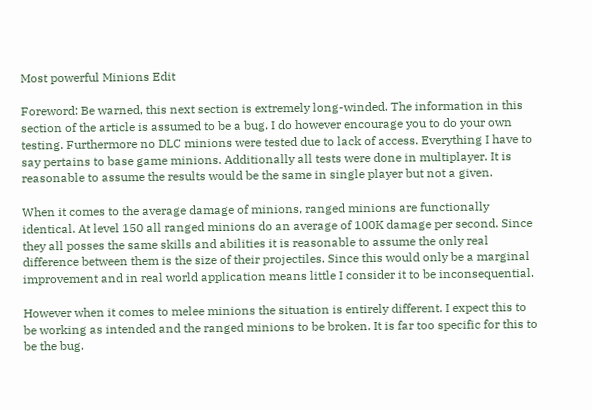Most powerful Minions Edit

Foreword: Be warned, this next section is extremely long-winded. The information in this section of the article is assumed to be a bug. I do however encourage you to do your own testing. Furthermore no DLC minions were tested due to lack of access. Everything I have to say pertains to base game minions. Additionally all tests were done in multiplayer. It is reasonable to assume the results would be the same in single player but not a given.

When it comes to the average damage of minions, ranged minions are functionally identical. At level 150 all ranged minions do an average of 100K damage per second. Since they all posses the same skills and abilities it is reasonable to assume the only real difference between them is the size of their projectiles. Since this would only be a marginal improvement and in real world application means little I consider it to be inconsequential.

However when it comes to melee minions the situation is entirely different. I expect this to be working as intended and the ranged minions to be broken. It is far too specific for this to be the bug.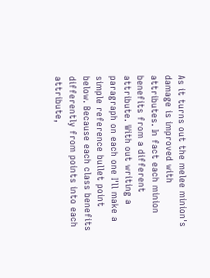As it turns out the melee minion's damage is improved with attributes. In fact each minion benefits from a different attribute. With out writing a paragraph on each one I'll make a simple reference bullet point below. Because each class benefits differently from points into each attribute,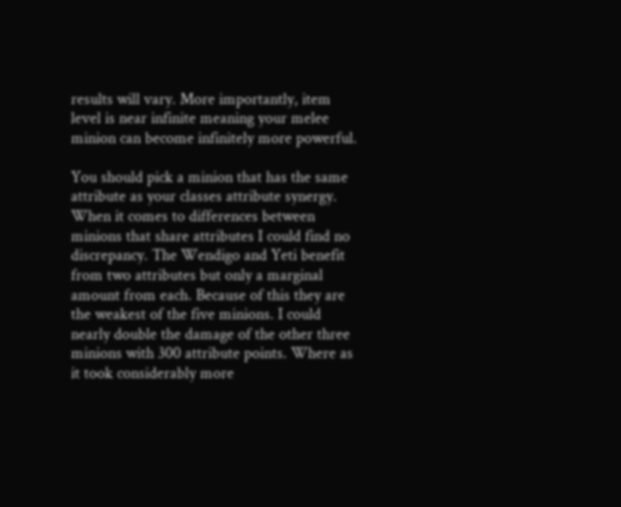results will vary. More importantly, item level is near infinite meaning your melee minion can become infinitely more powerful.

You should pick a minion that has the same attribute as your classes attribute synergy. When it comes to differences between minions that share attributes I could find no discrepancy. The Wendigo and Yeti benefit from two attributes but only a marginal amount from each. Because of this they are the weakest of the five minions. I could nearly double the damage of the other three minions with 300 attribute points. Where as it took considerably more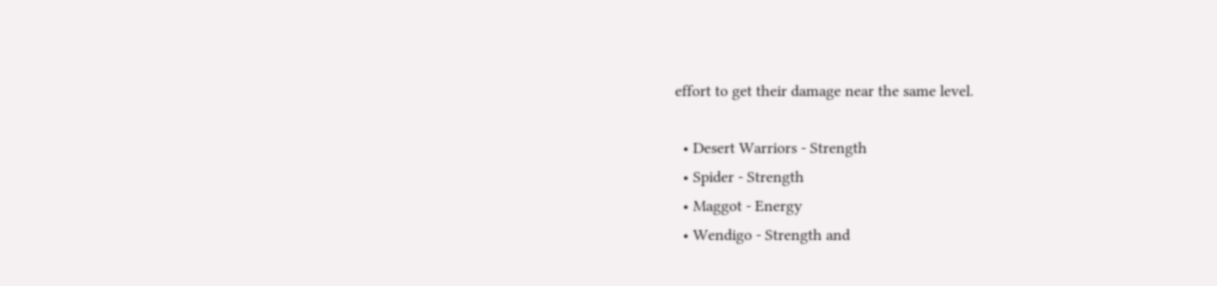effort to get their damage near the same level.

  • Desert Warriors - Strength
  • Spider - Strength
  • Maggot - Energy
  • Wendigo - Strength and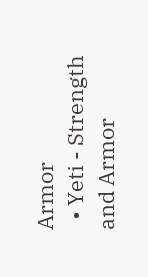Armor
  • Yeti - Strength and Armor